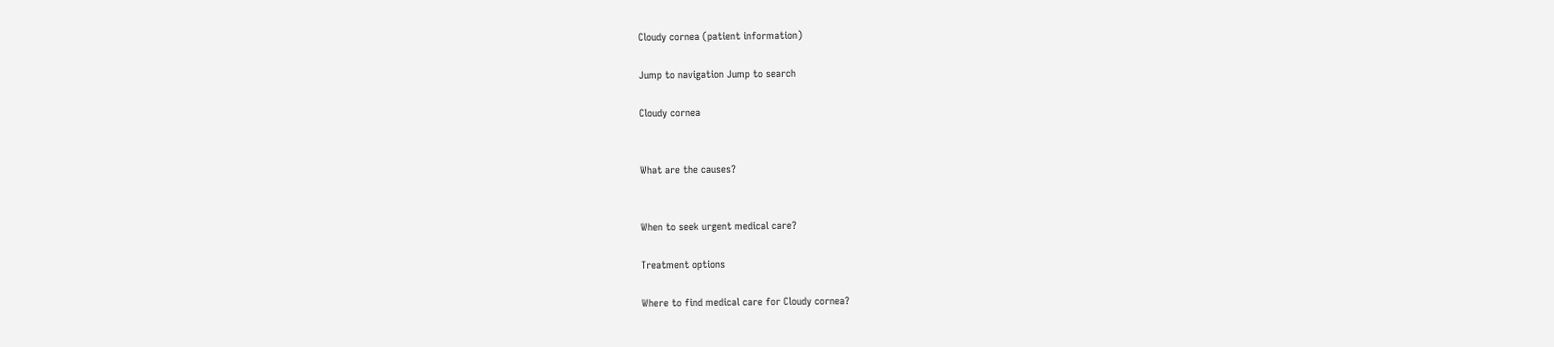Cloudy cornea (patient information)

Jump to navigation Jump to search

Cloudy cornea


What are the causes?


When to seek urgent medical care?

Treatment options

Where to find medical care for Cloudy cornea?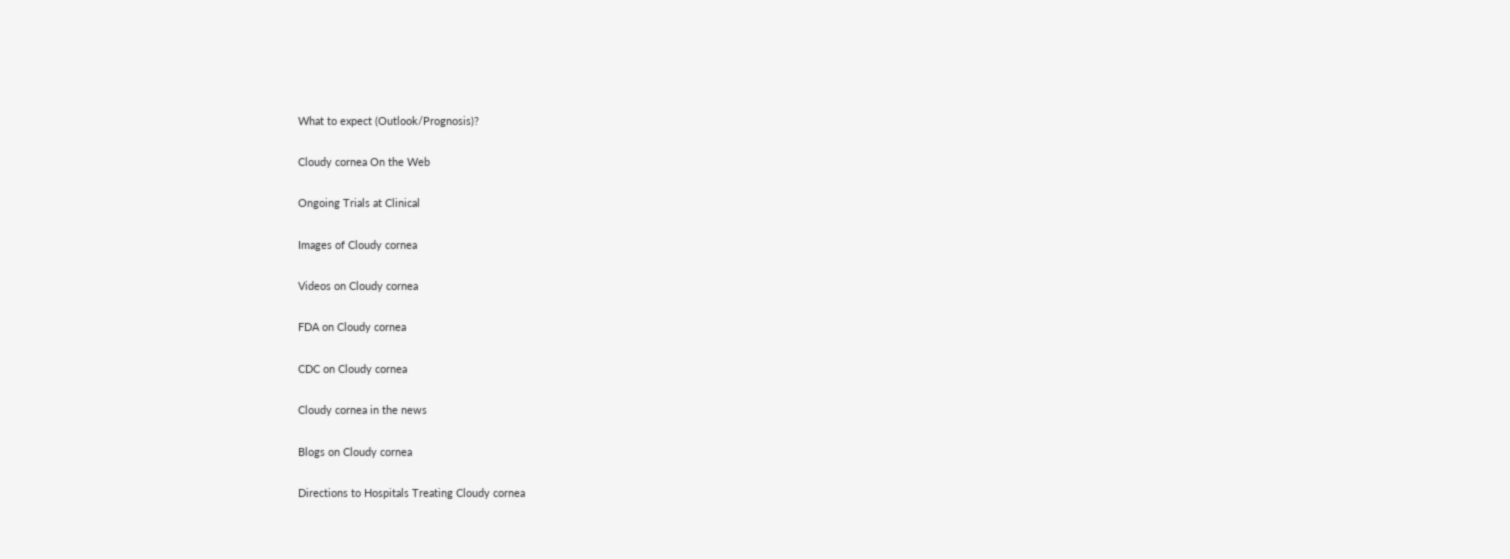What to expect (Outlook/Prognosis)?

Cloudy cornea On the Web

Ongoing Trials at Clinical

Images of Cloudy cornea

Videos on Cloudy cornea

FDA on Cloudy cornea

CDC on Cloudy cornea

Cloudy cornea in the news

Blogs on Cloudy cornea

Directions to Hospitals Treating Cloudy cornea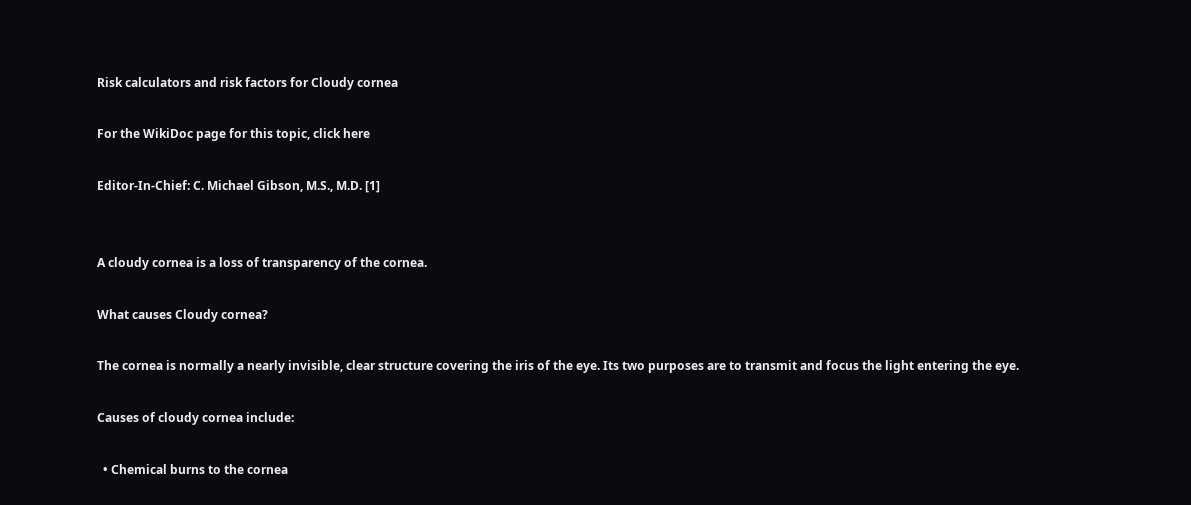Risk calculators and risk factors for Cloudy cornea

For the WikiDoc page for this topic, click here

Editor-In-Chief: C. Michael Gibson, M.S., M.D. [1]


A cloudy cornea is a loss of transparency of the cornea.

What causes Cloudy cornea?

The cornea is normally a nearly invisible, clear structure covering the iris of the eye. Its two purposes are to transmit and focus the light entering the eye.

Causes of cloudy cornea include:

  • Chemical burns to the cornea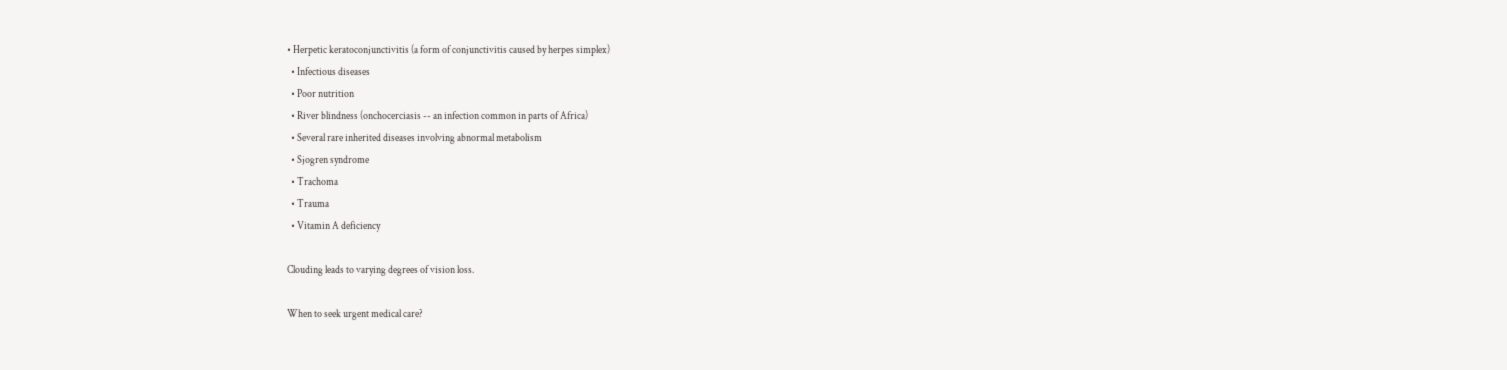• Herpetic keratoconjunctivitis (a form of conjunctivitis caused by herpes simplex)
  • Infectious diseases
  • Poor nutrition
  • River blindness (onchocerciasis -- an infection common in parts of Africa)
  • Several rare inherited diseases involving abnormal metabolism
  • Sjogren syndrome
  • Trachoma
  • Trauma
  • Vitamin A deficiency

Clouding leads to varying degrees of vision loss.

When to seek urgent medical care?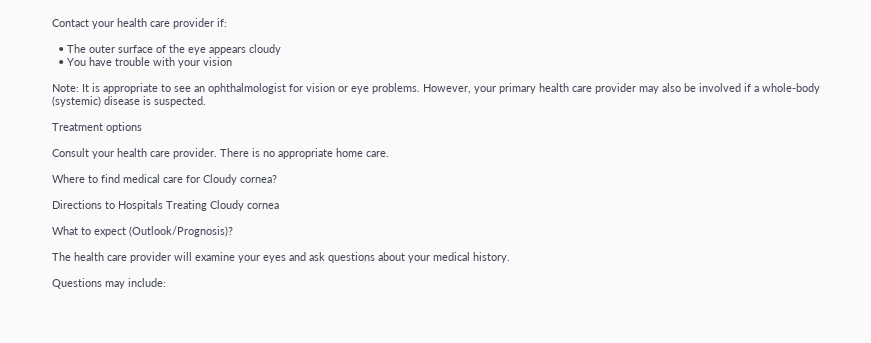Contact your health care provider if:

  • The outer surface of the eye appears cloudy
  • You have trouble with your vision

Note: It is appropriate to see an ophthalmologist for vision or eye problems. However, your primary health care provider may also be involved if a whole-body (systemic) disease is suspected.

Treatment options

Consult your health care provider. There is no appropriate home care.

Where to find medical care for Cloudy cornea?

Directions to Hospitals Treating Cloudy cornea

What to expect (Outlook/Prognosis)?

The health care provider will examine your eyes and ask questions about your medical history.

Questions may include: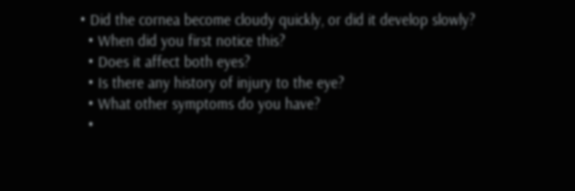• Did the cornea become cloudy quickly, or did it develop slowly?
  • When did you first notice this?
  • Does it affect both eyes?
  • Is there any history of injury to the eye?
  • What other symptoms do you have?
  •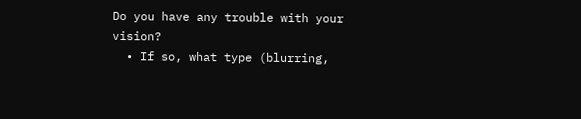Do you have any trouble with your vision?
  • If so, what type (blurring,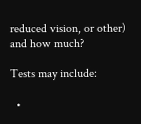reduced vision, or other) and how much?

Tests may include:

  •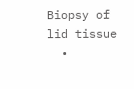Biopsy of lid tissue
  •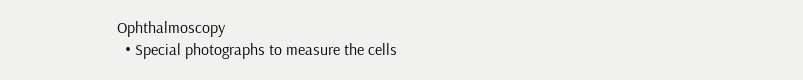Ophthalmoscopy
  • Special photographs to measure the cells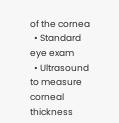of the cornea
  • Standard eye exam
  • Ultrasound to measure corneal thickness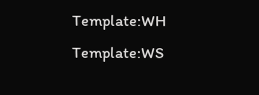Template:WH Template:WS